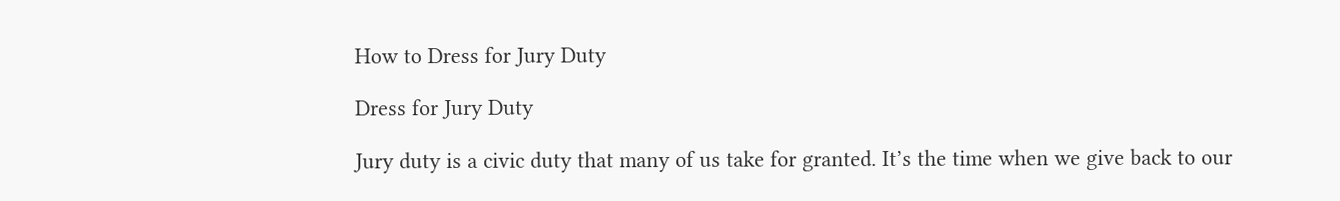How to Dress for Jury Duty

Dress for Jury Duty

Jury duty is a civic duty that many of us take for granted. It’s the time when we give back to our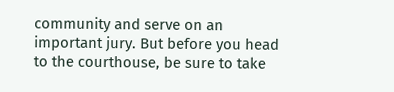community and serve on an important jury. But before you head to the courthouse, be sure to take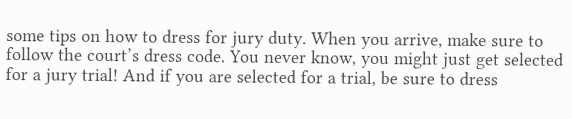some tips on how to dress for jury duty. When you arrive, make sure to follow the court’s dress code. You never know, you might just get selected for a jury trial! And if you are selected for a trial, be sure to dress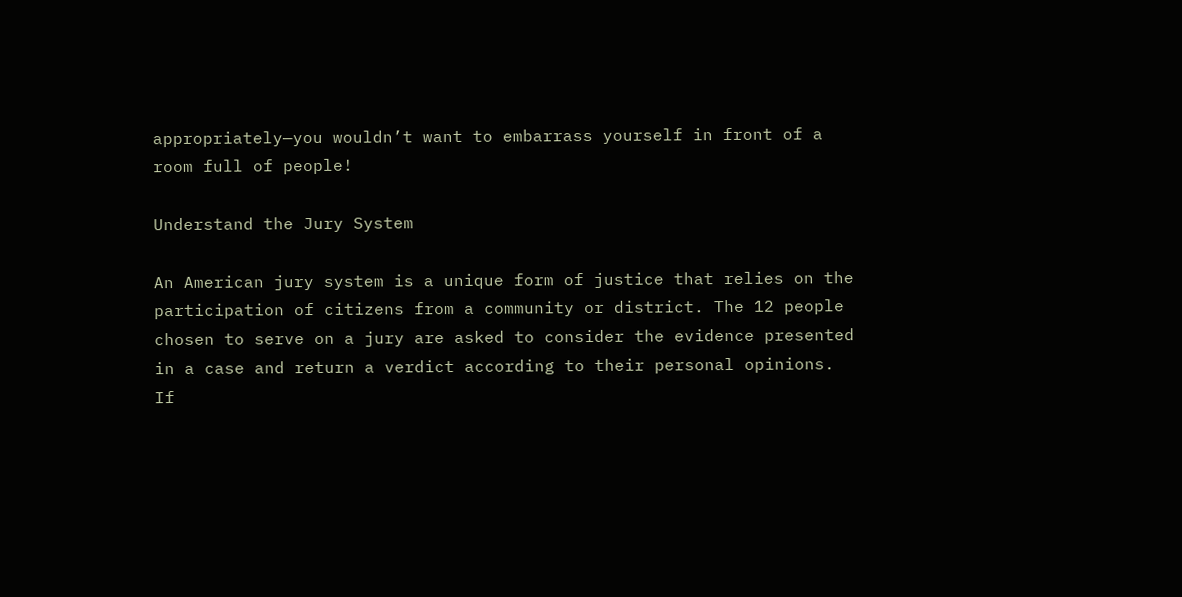appropriately—you wouldn’t want to embarrass yourself in front of a room full of people!

Understand the Jury System

An American jury system is a unique form of justice that relies on the participation of citizens from a community or district. The 12 people chosen to serve on a jury are asked to consider the evidence presented in a case and return a verdict according to their personal opinions. If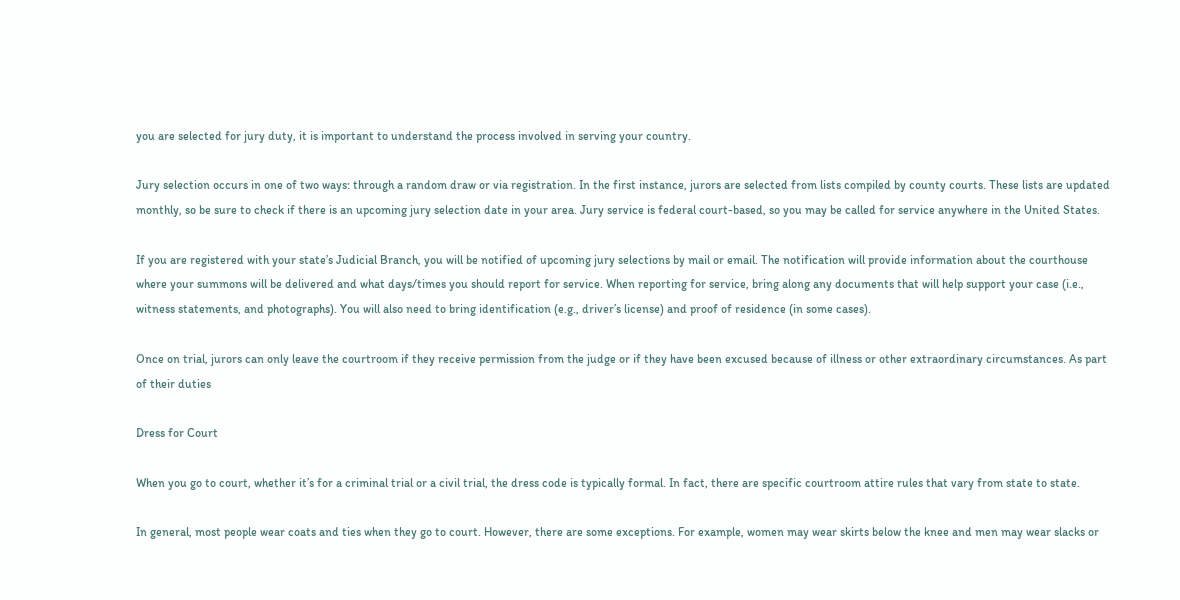you are selected for jury duty, it is important to understand the process involved in serving your country.

Jury selection occurs in one of two ways: through a random draw or via registration. In the first instance, jurors are selected from lists compiled by county courts. These lists are updated monthly, so be sure to check if there is an upcoming jury selection date in your area. Jury service is federal court-based, so you may be called for service anywhere in the United States.

If you are registered with your state’s Judicial Branch, you will be notified of upcoming jury selections by mail or email. The notification will provide information about the courthouse where your summons will be delivered and what days/times you should report for service. When reporting for service, bring along any documents that will help support your case (i.e., witness statements, and photographs). You will also need to bring identification (e.g., driver’s license) and proof of residence (in some cases).

Once on trial, jurors can only leave the courtroom if they receive permission from the judge or if they have been excused because of illness or other extraordinary circumstances. As part of their duties

Dress for Court

When you go to court, whether it’s for a criminal trial or a civil trial, the dress code is typically formal. In fact, there are specific courtroom attire rules that vary from state to state.

In general, most people wear coats and ties when they go to court. However, there are some exceptions. For example, women may wear skirts below the knee and men may wear slacks or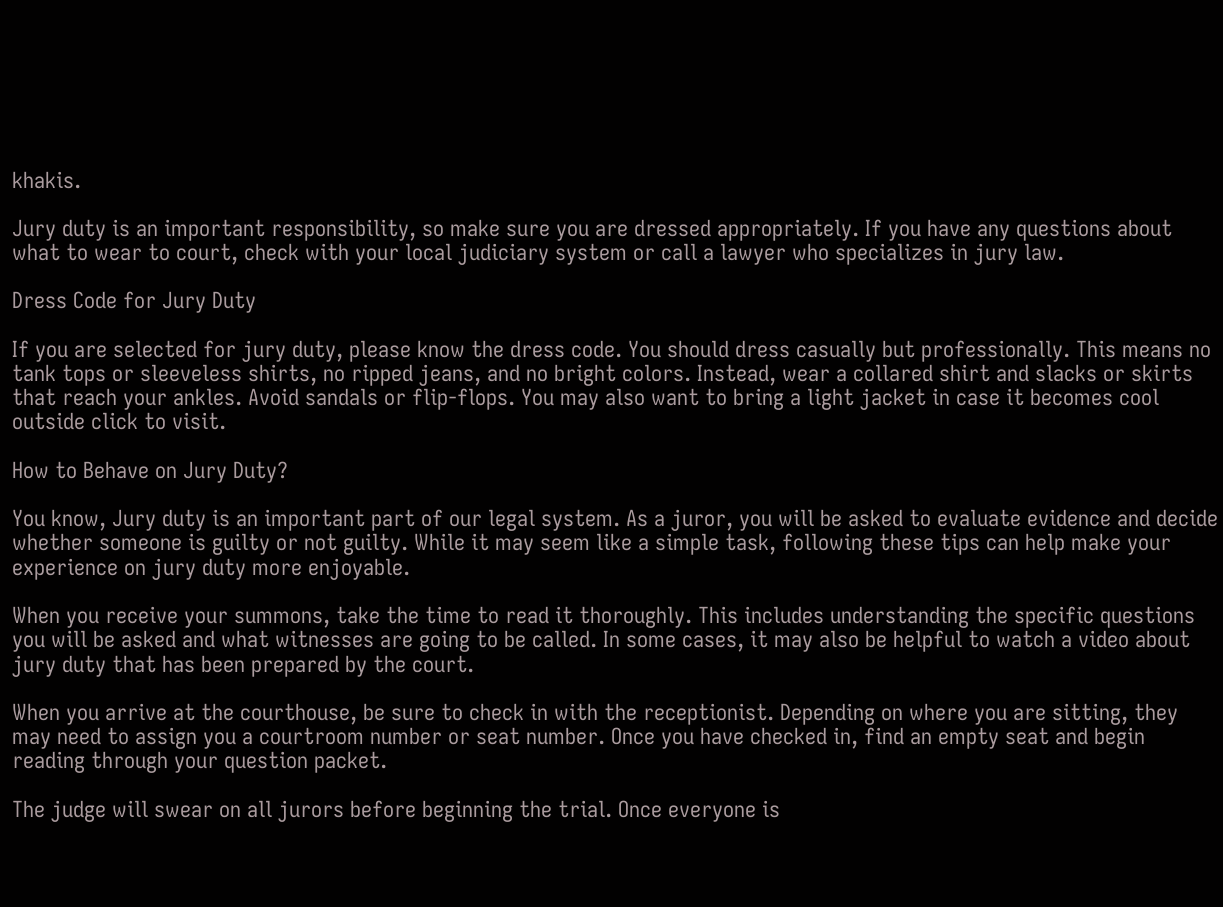khakis.

Jury duty is an important responsibility, so make sure you are dressed appropriately. If you have any questions about what to wear to court, check with your local judiciary system or call a lawyer who specializes in jury law.

Dress Code for Jury Duty

If you are selected for jury duty, please know the dress code. You should dress casually but professionally. This means no tank tops or sleeveless shirts, no ripped jeans, and no bright colors. Instead, wear a collared shirt and slacks or skirts that reach your ankles. Avoid sandals or flip-flops. You may also want to bring a light jacket in case it becomes cool outside click to visit.

How to Behave on Jury Duty?

You know, Jury duty is an important part of our legal system. As a juror, you will be asked to evaluate evidence and decide whether someone is guilty or not guilty. While it may seem like a simple task, following these tips can help make your experience on jury duty more enjoyable.

When you receive your summons, take the time to read it thoroughly. This includes understanding the specific questions you will be asked and what witnesses are going to be called. In some cases, it may also be helpful to watch a video about jury duty that has been prepared by the court.

When you arrive at the courthouse, be sure to check in with the receptionist. Depending on where you are sitting, they may need to assign you a courtroom number or seat number. Once you have checked in, find an empty seat and begin reading through your question packet.

The judge will swear on all jurors before beginning the trial. Once everyone is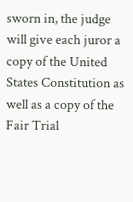sworn in, the judge will give each juror a copy of the United States Constitution as well as a copy of the Fair Trial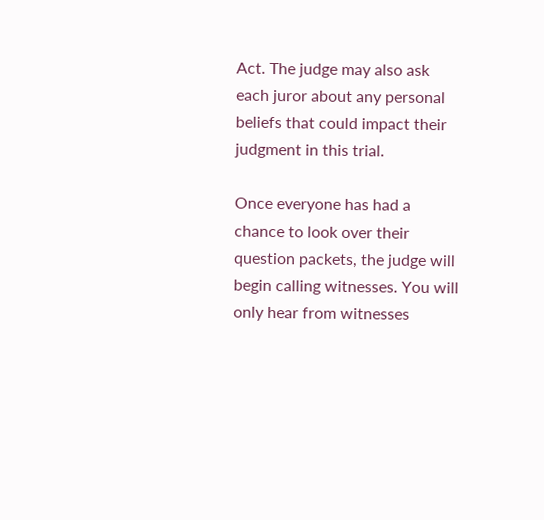Act. The judge may also ask each juror about any personal beliefs that could impact their judgment in this trial.

Once everyone has had a chance to look over their question packets, the judge will begin calling witnesses. You will only hear from witnesses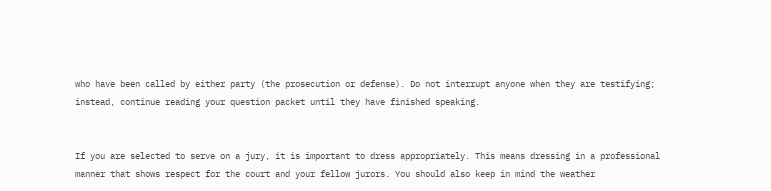who have been called by either party (the prosecution or defense). Do not interrupt anyone when they are testifying; instead, continue reading your question packet until they have finished speaking.


If you are selected to serve on a jury, it is important to dress appropriately. This means dressing in a professional manner that shows respect for the court and your fellow jurors. You should also keep in mind the weather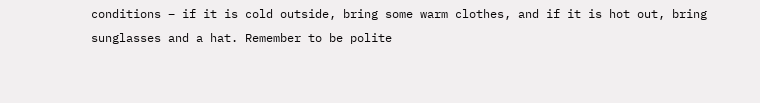conditions – if it is cold outside, bring some warm clothes, and if it is hot out, bring sunglasses and a hat. Remember to be polite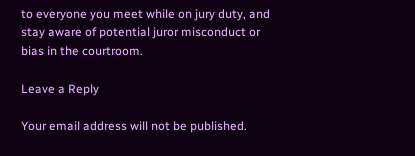to everyone you meet while on jury duty, and stay aware of potential juror misconduct or bias in the courtroom.

Leave a Reply

Your email address will not be published.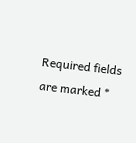Required fields are marked *